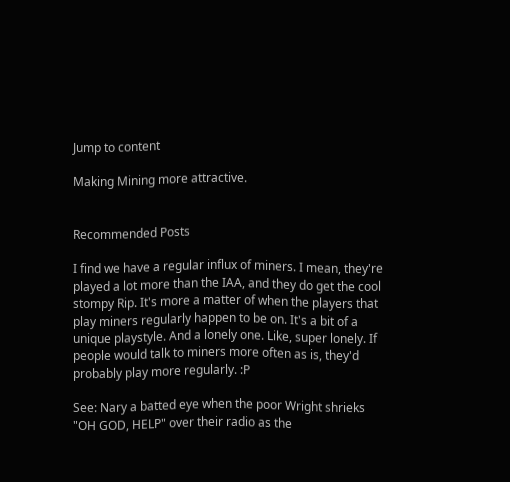Jump to content

Making Mining more attractive.


Recommended Posts

I find we have a regular influx of miners. I mean, they're played a lot more than the IAA, and they do get the cool stompy Rip. It's more a matter of when the players that play miners regularly happen to be on. It's a bit of a unique playstyle. And a lonely one. Like, super lonely. If people would talk to miners more often as is, they'd probably play more regularly. :P

See: Nary a batted eye when the poor Wright shrieks "OH GOD, HELP" over their radio as the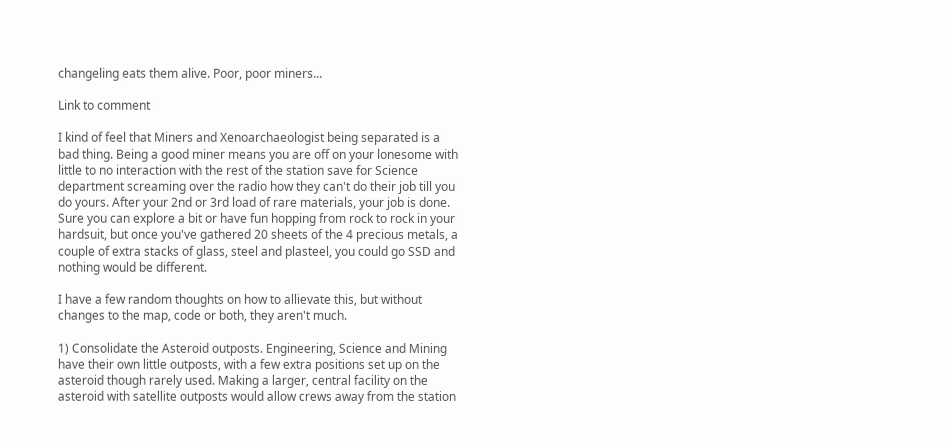changeling eats them alive. Poor, poor miners...

Link to comment

I kind of feel that Miners and Xenoarchaeologist being separated is a bad thing. Being a good miner means you are off on your lonesome with little to no interaction with the rest of the station save for Science department screaming over the radio how they can't do their job till you do yours. After your 2nd or 3rd load of rare materials, your job is done. Sure you can explore a bit or have fun hopping from rock to rock in your hardsuit, but once you've gathered 20 sheets of the 4 precious metals, a couple of extra stacks of glass, steel and plasteel, you could go SSD and nothing would be different.

I have a few random thoughts on how to allievate this, but without changes to the map, code or both, they aren't much.

1) Consolidate the Asteroid outposts. Engineering, Science and Mining have their own little outposts, with a few extra positions set up on the asteroid though rarely used. Making a larger, central facility on the asteroid with satellite outposts would allow crews away from the station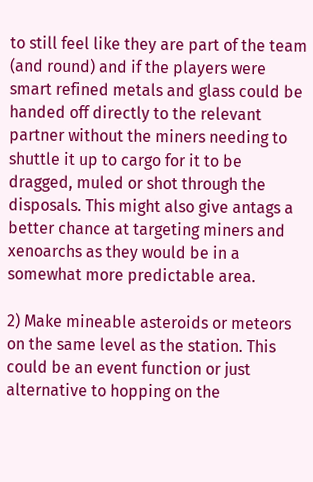to still feel like they are part of the team (and round) and if the players were smart refined metals and glass could be handed off directly to the relevant partner without the miners needing to shuttle it up to cargo for it to be dragged, muled or shot through the disposals. This might also give antags a better chance at targeting miners and xenoarchs as they would be in a somewhat more predictable area.

2) Make mineable asteroids or meteors on the same level as the station. This could be an event function or just alternative to hopping on the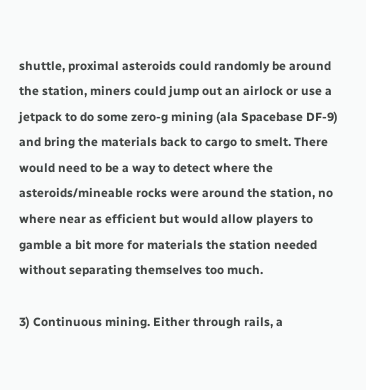shuttle, proximal asteroids could randomly be around the station, miners could jump out an airlock or use a jetpack to do some zero-g mining (ala Spacebase DF-9) and bring the materials back to cargo to smelt. There would need to be a way to detect where the asteroids/mineable rocks were around the station, no where near as efficient but would allow players to gamble a bit more for materials the station needed without separating themselves too much.

3) Continuous mining. Either through rails, a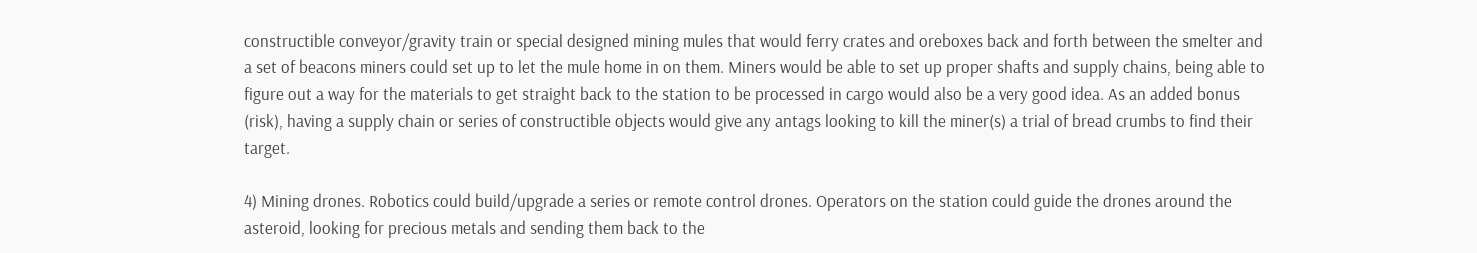constructible conveyor/gravity train or special designed mining mules that would ferry crates and oreboxes back and forth between the smelter and a set of beacons miners could set up to let the mule home in on them. Miners would be able to set up proper shafts and supply chains, being able to figure out a way for the materials to get straight back to the station to be processed in cargo would also be a very good idea. As an added bonus (risk), having a supply chain or series of constructible objects would give any antags looking to kill the miner(s) a trial of bread crumbs to find their target.

4) Mining drones. Robotics could build/upgrade a series or remote control drones. Operators on the station could guide the drones around the asteroid, looking for precious metals and sending them back to the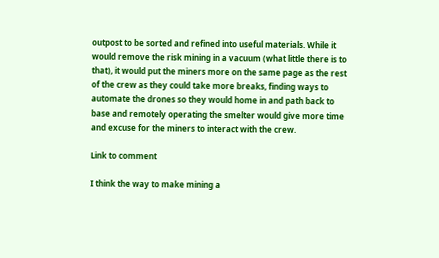outpost to be sorted and refined into useful materials. While it would remove the risk mining in a vacuum (what little there is to that), it would put the miners more on the same page as the rest of the crew as they could take more breaks, finding ways to automate the drones so they would home in and path back to base and remotely operating the smelter would give more time and excuse for the miners to interact with the crew.

Link to comment

I think the way to make mining a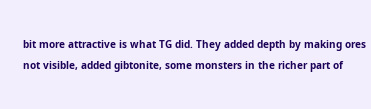bit more attractive is what TG did. They added depth by making ores not visible, added gibtonite, some monsters in the richer part of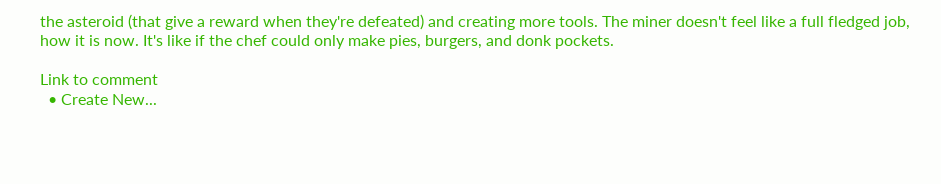the asteroid (that give a reward when they're defeated) and creating more tools. The miner doesn't feel like a full fledged job, how it is now. It's like if the chef could only make pies, burgers, and donk pockets.

Link to comment
  • Create New...